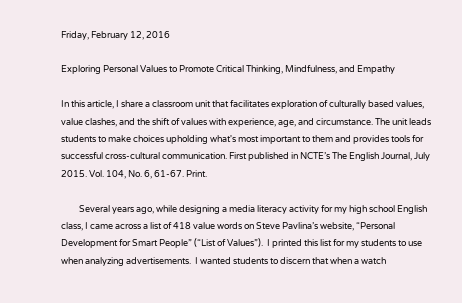Friday, February 12, 2016

Exploring Personal Values to Promote Critical Thinking, Mindfulness, and Empathy

In this article, I share a classroom unit that facilitates exploration of culturally based values, value clashes, and the shift of values with experience, age, and circumstance. The unit leads students to make choices upholding what's most important to them and provides tools for successful cross-cultural communication. First published in NCTE’s The English Journal, July 2015. Vol. 104, No. 6, 61-67. Print.

         Several years ago, while designing a media literacy activity for my high school English class, I came across a list of 418 value words on Steve Pavlina’s website, “Personal Development for Smart People” (“List of Values”).  I printed this list for my students to use when analyzing advertisements.  I wanted students to discern that when a watch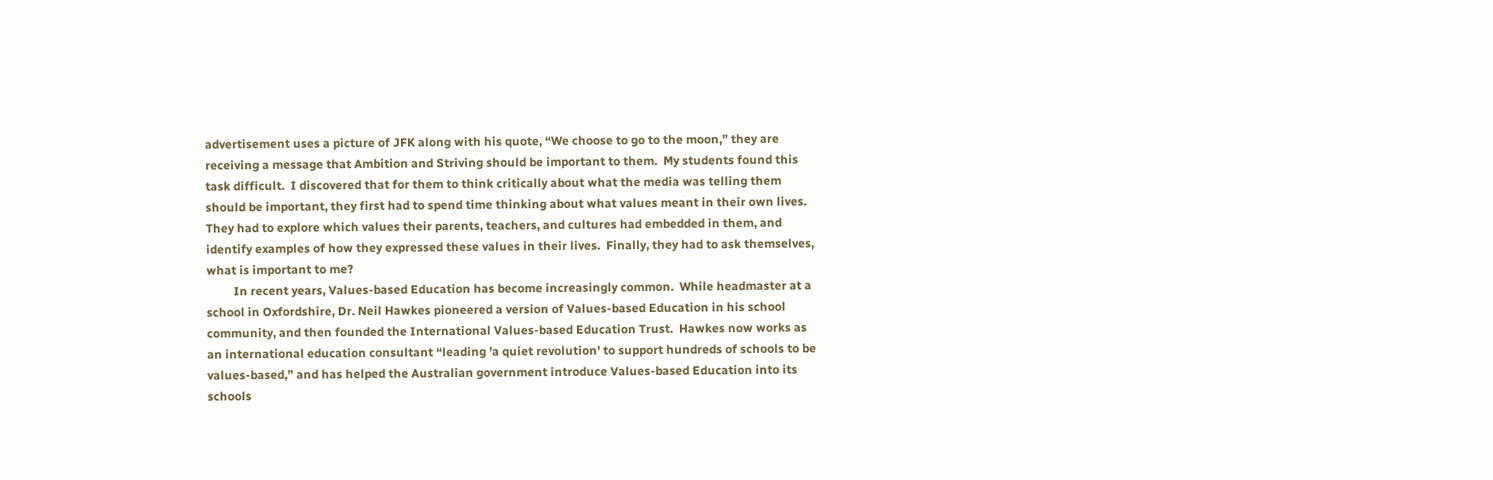advertisement uses a picture of JFK along with his quote, “We choose to go to the moon,” they are receiving a message that Ambition and Striving should be important to them.  My students found this task difficult.  I discovered that for them to think critically about what the media was telling them should be important, they first had to spend time thinking about what values meant in their own lives.  They had to explore which values their parents, teachers, and cultures had embedded in them, and identify examples of how they expressed these values in their lives.  Finally, they had to ask themselves, what is important to me?
         In recent years, Values-based Education has become increasingly common.  While headmaster at a school in Oxfordshire, Dr. Neil Hawkes pioneered a version of Values-based Education in his school community, and then founded the International Values-based Education Trust.  Hawkes now works as an international education consultant “leading 'a quiet revolution' to support hundreds of schools to be values-based,” and has helped the Australian government introduce Values-based Education into its schools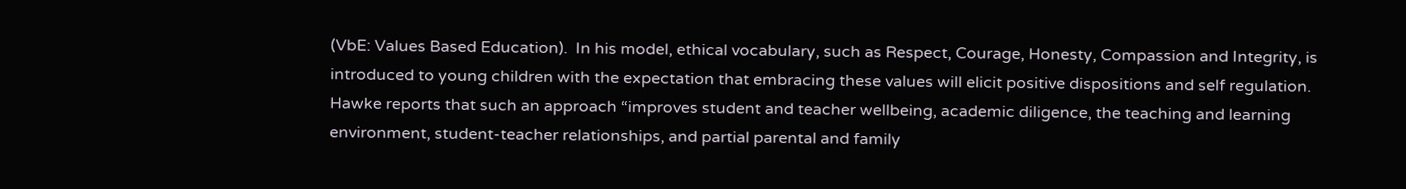(VbE: Values Based Education).  In his model, ethical vocabulary, such as Respect, Courage, Honesty, Compassion and Integrity, is introduced to young children with the expectation that embracing these values will elicit positive dispositions and self regulation.  Hawke reports that such an approach “improves student and teacher wellbeing, academic diligence, the teaching and learning environment, student-teacher relationships, and partial parental and family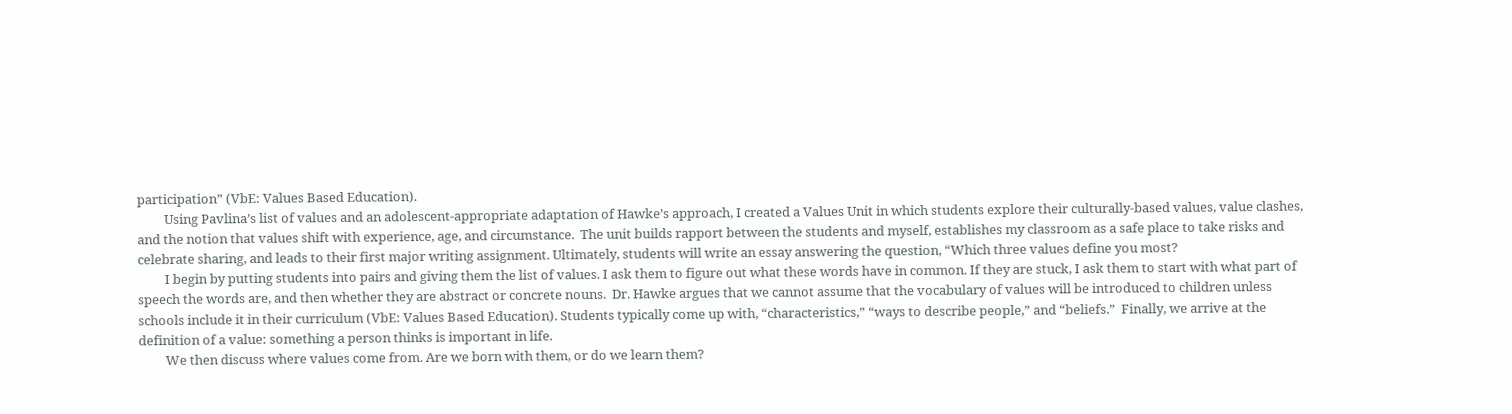participation” (VbE: Values Based Education).
         Using Pavlina’s list of values and an adolescent-appropriate adaptation of Hawke’s approach, I created a Values Unit in which students explore their culturally-based values, value clashes, and the notion that values shift with experience, age, and circumstance.  The unit builds rapport between the students and myself, establishes my classroom as a safe place to take risks and celebrate sharing, and leads to their first major writing assignment. Ultimately, students will write an essay answering the question, “Which three values define you most?
         I begin by putting students into pairs and giving them the list of values. I ask them to figure out what these words have in common. If they are stuck, I ask them to start with what part of speech the words are, and then whether they are abstract or concrete nouns.  Dr. Hawke argues that we cannot assume that the vocabulary of values will be introduced to children unless schools include it in their curriculum (VbE: Values Based Education). Students typically come up with, “characteristics,” “ways to describe people,” and “beliefs.”  Finally, we arrive at the definition of a value: something a person thinks is important in life.
         We then discuss where values come from. Are we born with them, or do we learn them?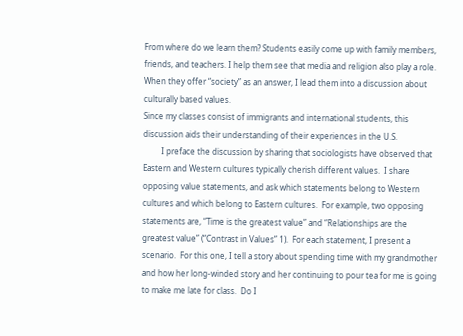From where do we learn them? Students easily come up with family members, friends, and teachers. I help them see that media and religion also play a role.  When they offer “society” as an answer, I lead them into a discussion about culturally based values.
Since my classes consist of immigrants and international students, this discussion aids their understanding of their experiences in the U.S.
         I preface the discussion by sharing that sociologists have observed that Eastern and Western cultures typically cherish different values.  I share opposing value statements, and ask which statements belong to Western cultures and which belong to Eastern cultures.  For example, two opposing statements are, “Time is the greatest value” and “Relationships are the greatest value” (“Contrast in Values” 1).  For each statement, I present a scenario.  For this one, I tell a story about spending time with my grandmother and how her long-winded story and her continuing to pour tea for me is going to make me late for class.  Do I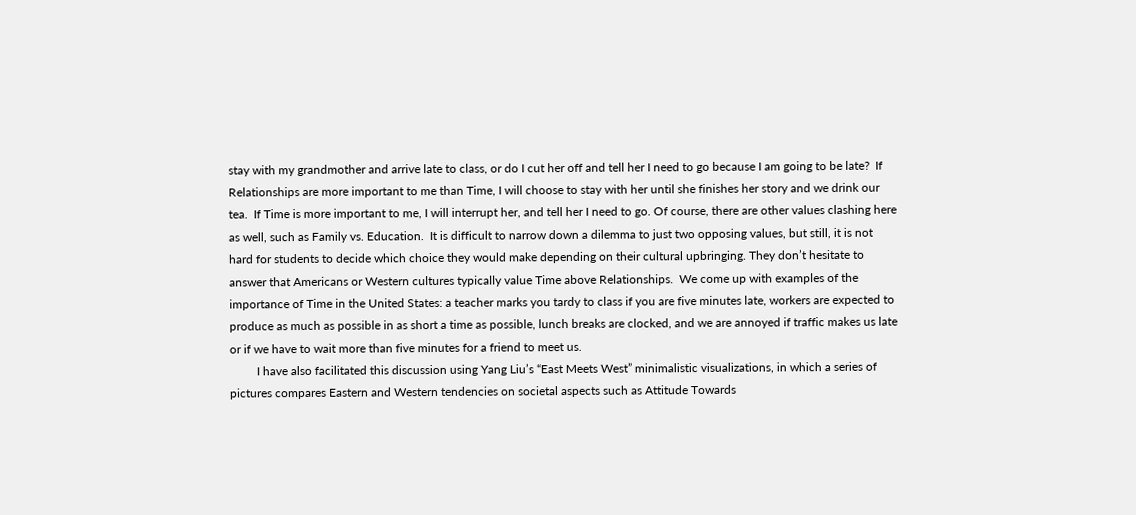stay with my grandmother and arrive late to class, or do I cut her off and tell her I need to go because I am going to be late?  If Relationships are more important to me than Time, I will choose to stay with her until she finishes her story and we drink our tea.  If Time is more important to me, I will interrupt her, and tell her I need to go. Of course, there are other values clashing here as well, such as Family vs. Education.  It is difficult to narrow down a dilemma to just two opposing values, but still, it is not hard for students to decide which choice they would make depending on their cultural upbringing. They don’t hesitate to answer that Americans or Western cultures typically value Time above Relationships.  We come up with examples of the importance of Time in the United States: a teacher marks you tardy to class if you are five minutes late, workers are expected to produce as much as possible in as short a time as possible, lunch breaks are clocked, and we are annoyed if traffic makes us late or if we have to wait more than five minutes for a friend to meet us.
         I have also facilitated this discussion using Yang Liu’s “East Meets West” minimalistic visualizations, in which a series of pictures compares Eastern and Western tendencies on societal aspects such as Attitude Towards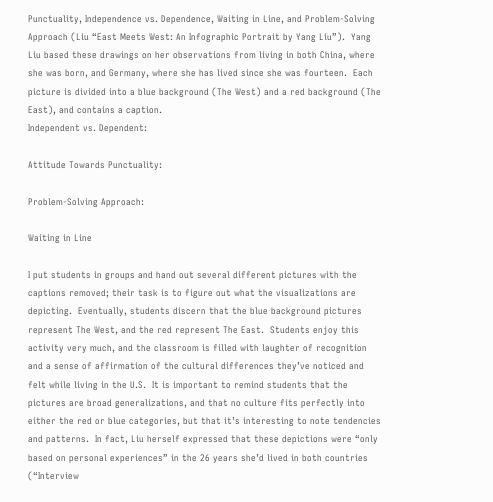Punctuality, Independence vs. Dependence, Waiting in Line, and Problem-Solving Approach (Liu “East Meets West: An Infographic Portrait by Yang Liu”).  Yang Liu based these drawings on her observations from living in both China, where she was born, and Germany, where she has lived since she was fourteen.  Each picture is divided into a blue background (The West) and a red background (The East), and contains a caption.
Independent vs. Dependent:

Attitude Towards Punctuality:

Problem-Solving Approach:

Waiting in Line

I put students in groups and hand out several different pictures with the captions removed; their task is to figure out what the visualizations are depicting.  Eventually, students discern that the blue background pictures represent The West, and the red represent The East.  Students enjoy this activity very much, and the classroom is filled with laughter of recognition and a sense of affirmation of the cultural differences they’ve noticed and felt while living in the U.S.  It is important to remind students that the pictures are broad generalizations, and that no culture fits perfectly into either the red or blue categories, but that it’s interesting to note tendencies and patterns.  In fact, Liu herself expressed that these depictions were “only based on personal experiences” in the 26 years she’d lived in both countries (“Interview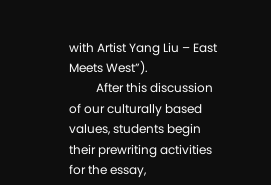with Artist Yang Liu – East Meets West”).
         After this discussion of our culturally based values, students begin their prewriting activities for the essay,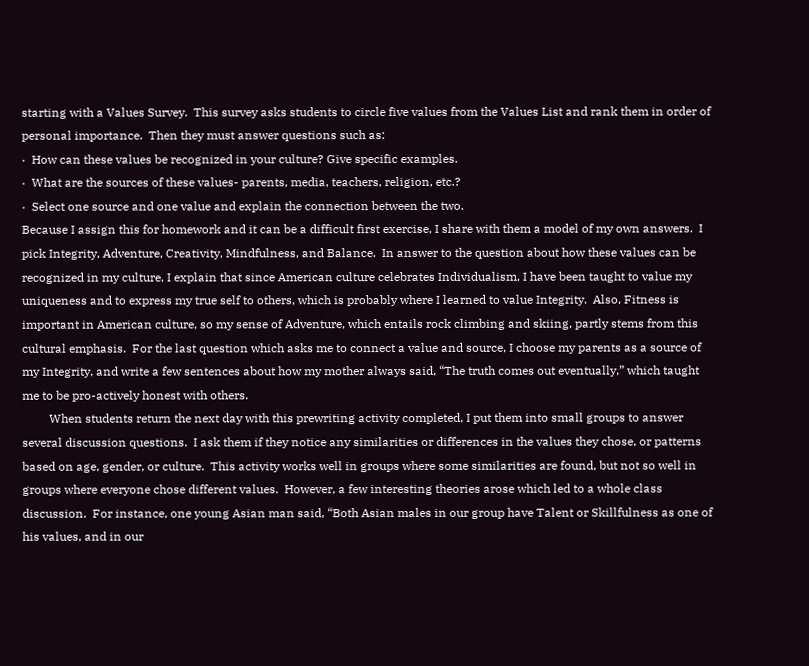starting with a Values Survey.  This survey asks students to circle five values from the Values List and rank them in order of personal importance.  Then they must answer questions such as:
·  How can these values be recognized in your culture? Give specific examples.
·  What are the sources of these values- parents, media, teachers, religion, etc.?
·  Select one source and one value and explain the connection between the two.
Because I assign this for homework and it can be a difficult first exercise, I share with them a model of my own answers.  I pick Integrity, Adventure, Creativity, Mindfulness, and Balance.  In answer to the question about how these values can be recognized in my culture, I explain that since American culture celebrates Individualism, I have been taught to value my uniqueness and to express my true self to others, which is probably where I learned to value Integrity.  Also, Fitness is important in American culture, so my sense of Adventure, which entails rock climbing and skiing, partly stems from this cultural emphasis.  For the last question which asks me to connect a value and source, I choose my parents as a source of my Integrity, and write a few sentences about how my mother always said, “The truth comes out eventually,” which taught me to be pro-actively honest with others.
         When students return the next day with this prewriting activity completed, I put them into small groups to answer several discussion questions.  I ask them if they notice any similarities or differences in the values they chose, or patterns based on age, gender, or culture.  This activity works well in groups where some similarities are found, but not so well in groups where everyone chose different values.  However, a few interesting theories arose which led to a whole class discussion.  For instance, one young Asian man said, “Both Asian males in our group have Talent or Skillfulness as one of his values, and in our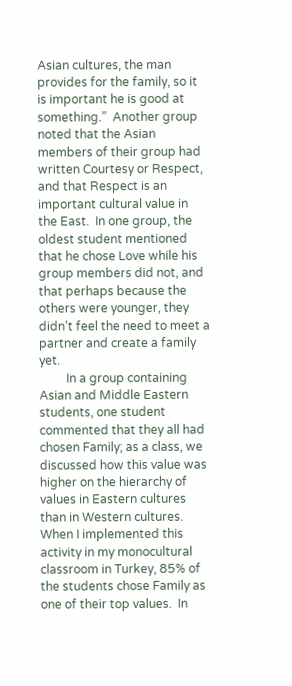Asian cultures, the man provides for the family, so it is important he is good at something.”  Another group noted that the Asian members of their group had written Courtesy or Respect, and that Respect is an important cultural value in the East.  In one group, the oldest student mentioned that he chose Love while his group members did not, and that perhaps because the others were younger, they didn’t feel the need to meet a partner and create a family yet.
         In a group containing Asian and Middle Eastern students, one student commented that they all had chosen Family; as a class, we discussed how this value was higher on the hierarchy of values in Eastern cultures than in Western cultures. When I implemented this activity in my monocultural classroom in Turkey, 85% of the students chose Family as one of their top values.  In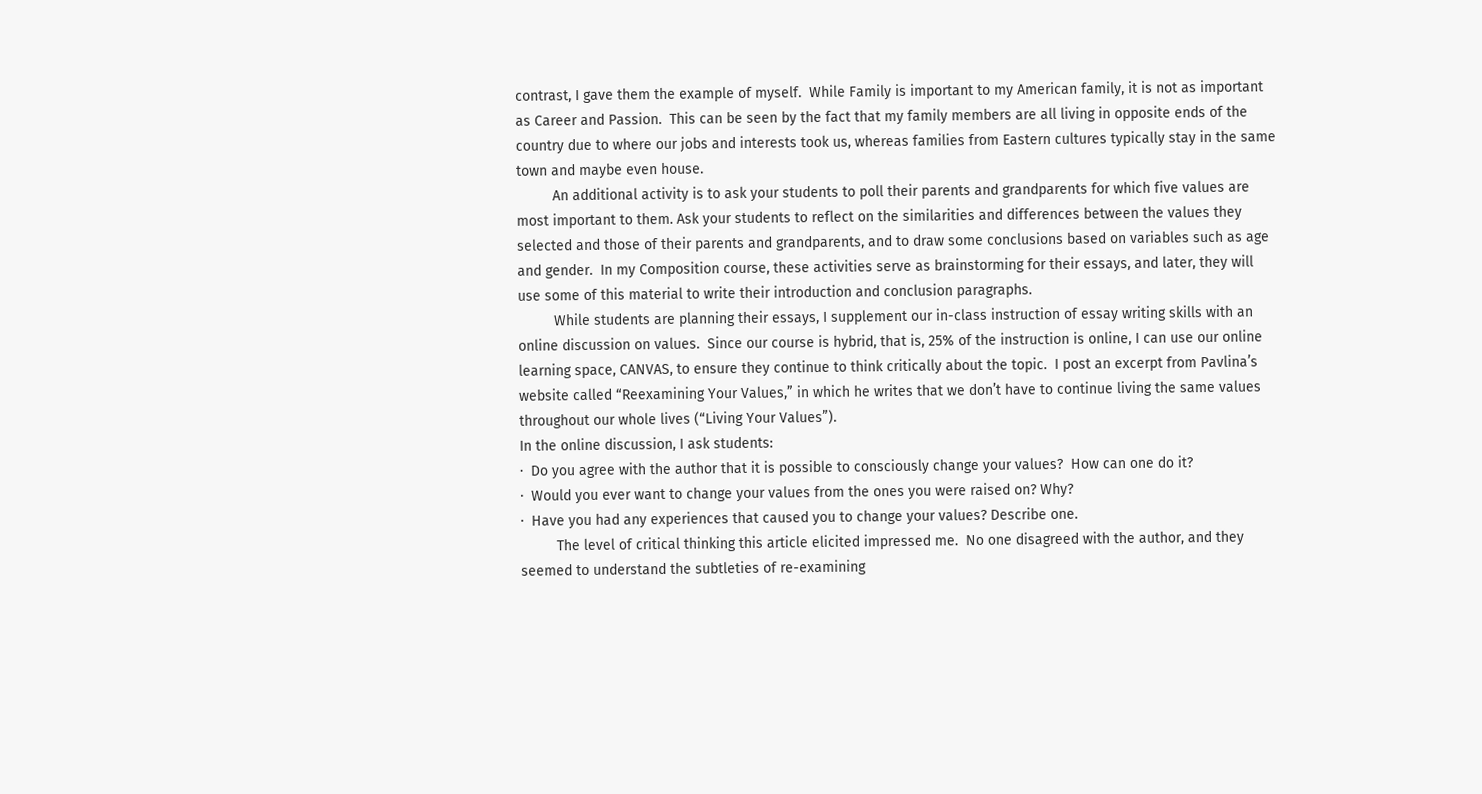contrast, I gave them the example of myself.  While Family is important to my American family, it is not as important as Career and Passion.  This can be seen by the fact that my family members are all living in opposite ends of the country due to where our jobs and interests took us, whereas families from Eastern cultures typically stay in the same town and maybe even house.
         An additional activity is to ask your students to poll their parents and grandparents for which five values are most important to them. Ask your students to reflect on the similarities and differences between the values they selected and those of their parents and grandparents, and to draw some conclusions based on variables such as age and gender.  In my Composition course, these activities serve as brainstorming for their essays, and later, they will use some of this material to write their introduction and conclusion paragraphs.
         While students are planning their essays, I supplement our in-class instruction of essay writing skills with an online discussion on values.  Since our course is hybrid, that is, 25% of the instruction is online, I can use our online learning space, CANVAS, to ensure they continue to think critically about the topic.  I post an excerpt from Pavlina’s website called “Reexamining Your Values,” in which he writes that we don’t have to continue living the same values throughout our whole lives (“Living Your Values”).
In the online discussion, I ask students:
·  Do you agree with the author that it is possible to consciously change your values?  How can one do it?
·  Would you ever want to change your values from the ones you were raised on? Why?
·  Have you had any experiences that caused you to change your values? Describe one.
         The level of critical thinking this article elicited impressed me.  No one disagreed with the author, and they seemed to understand the subtleties of re-examining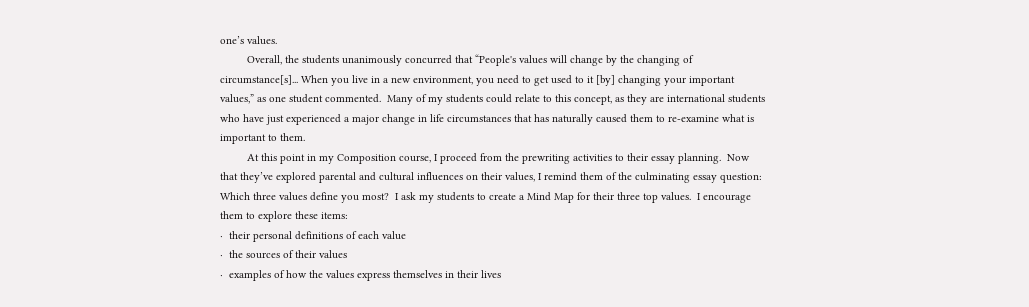one’s values.
         Overall, the students unanimously concurred that “People's values will change by the changing of circumstance[s]... When you live in a new environment, you need to get used to it [by] changing your important values,” as one student commented.  Many of my students could relate to this concept, as they are international students who have just experienced a major change in life circumstances that has naturally caused them to re-examine what is important to them.
         At this point in my Composition course, I proceed from the prewriting activities to their essay planning.  Now that they’ve explored parental and cultural influences on their values, I remind them of the culminating essay question: Which three values define you most?  I ask my students to create a Mind Map for their three top values.  I encourage them to explore these items:
·  their personal definitions of each value
·  the sources of their values
·  examples of how the values express themselves in their lives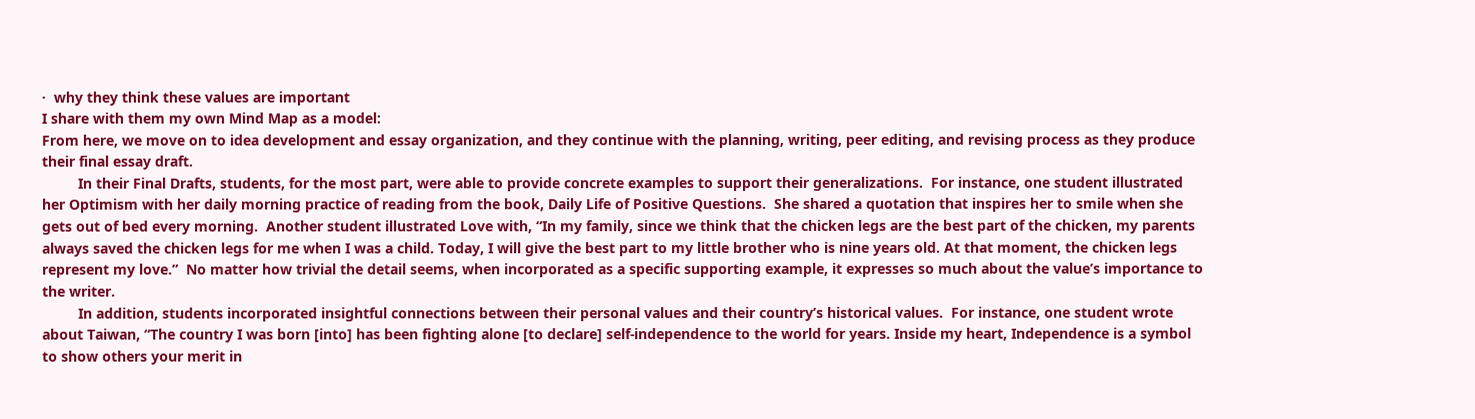·  why they think these values are important
I share with them my own Mind Map as a model:
From here, we move on to idea development and essay organization, and they continue with the planning, writing, peer editing, and revising process as they produce their final essay draft.
         In their Final Drafts, students, for the most part, were able to provide concrete examples to support their generalizations.  For instance, one student illustrated her Optimism with her daily morning practice of reading from the book, Daily Life of Positive Questions.  She shared a quotation that inspires her to smile when she gets out of bed every morning.  Another student illustrated Love with, “In my family, since we think that the chicken legs are the best part of the chicken, my parents always saved the chicken legs for me when I was a child. Today, I will give the best part to my little brother who is nine years old. At that moment, the chicken legs represent my love.”  No matter how trivial the detail seems, when incorporated as a specific supporting example, it expresses so much about the value’s importance to the writer.
         In addition, students incorporated insightful connections between their personal values and their country’s historical values.  For instance, one student wrote about Taiwan, “The country I was born [into] has been fighting alone [to declare] self-independence to the world for years. Inside my heart, Independence is a symbol to show others your merit in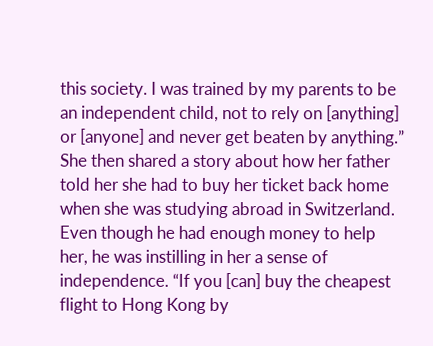this society. I was trained by my parents to be an independent child, not to rely on [anything] or [anyone] and never get beaten by anything.”  She then shared a story about how her father told her she had to buy her ticket back home when she was studying abroad in Switzerland. Even though he had enough money to help her, he was instilling in her a sense of independence. “If you [can] buy the cheapest flight to Hong Kong by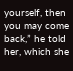yourself, then you may come back,” he told her, which she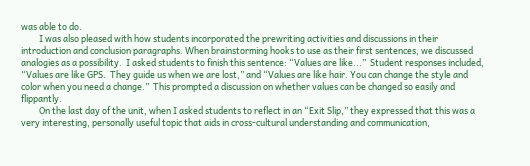was able to do.
         I was also pleased with how students incorporated the prewriting activities and discussions in their introduction and conclusion paragraphs. When brainstorming hooks to use as their first sentences, we discussed analogies as a possibility.  I asked students to finish this sentence: “Values are like...”  Student responses included, “Values are like GPS.  They guide us when we are lost,” and “Values are like hair. You can change the style and color when you need a change.”  This prompted a discussion on whether values can be changed so easily and flippantly.
         On the last day of the unit, when I asked students to reflect in an “Exit Slip,” they expressed that this was a very interesting, personally useful topic that aids in cross-cultural understanding and communication,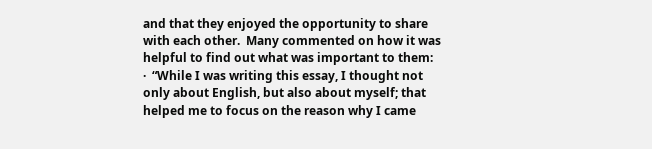and that they enjoyed the opportunity to share with each other.  Many commented on how it was helpful to find out what was important to them:
·  “While I was writing this essay, I thought not only about English, but also about myself; that helped me to focus on the reason why I came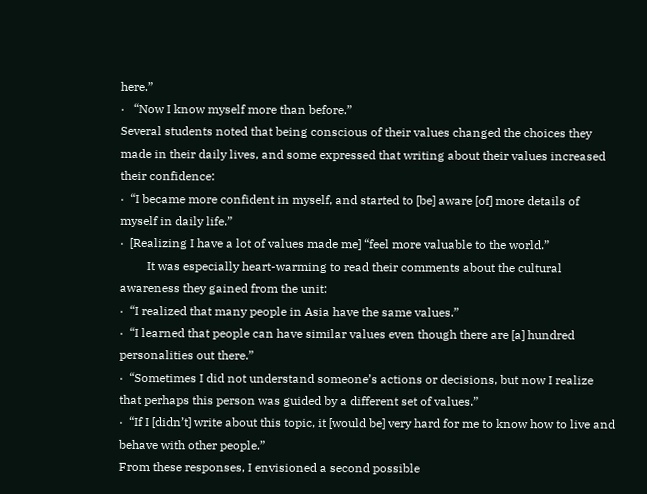here.”
·   “Now I know myself more than before.”
Several students noted that being conscious of their values changed the choices they made in their daily lives, and some expressed that writing about their values increased their confidence:
·  “I became more confident in myself, and started to [be] aware [of] more details of myself in daily life.”
·  [Realizing I have a lot of values made me] “feel more valuable to the world.”
         It was especially heart-warming to read their comments about the cultural awareness they gained from the unit:
·  “I realized that many people in Asia have the same values.”
·  “I learned that people can have similar values even though there are [a] hundred personalities out there.”
·  “Sometimes I did not understand someone’s actions or decisions, but now I realize that perhaps this person was guided by a different set of values.”
·  “If I [didn’t] write about this topic, it [would be] very hard for me to know how to live and behave with other people.”
From these responses, I envisioned a second possible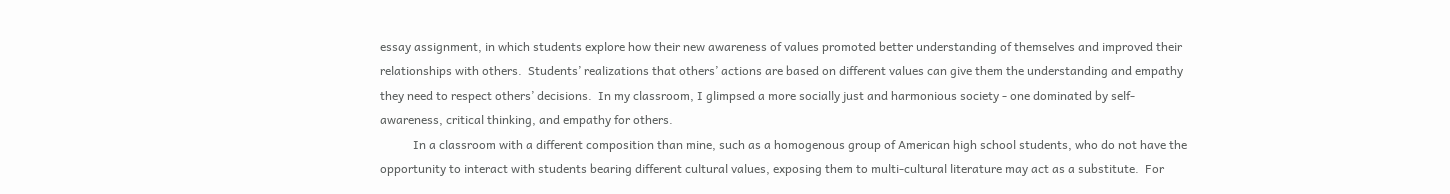essay assignment, in which students explore how their new awareness of values promoted better understanding of themselves and improved their relationships with others.  Students’ realizations that others’ actions are based on different values can give them the understanding and empathy they need to respect others’ decisions.  In my classroom, I glimpsed a more socially just and harmonious society - one dominated by self-awareness, critical thinking, and empathy for others.
           In a classroom with a different composition than mine, such as a homogenous group of American high school students, who do not have the opportunity to interact with students bearing different cultural values, exposing them to multi-cultural literature may act as a substitute.  For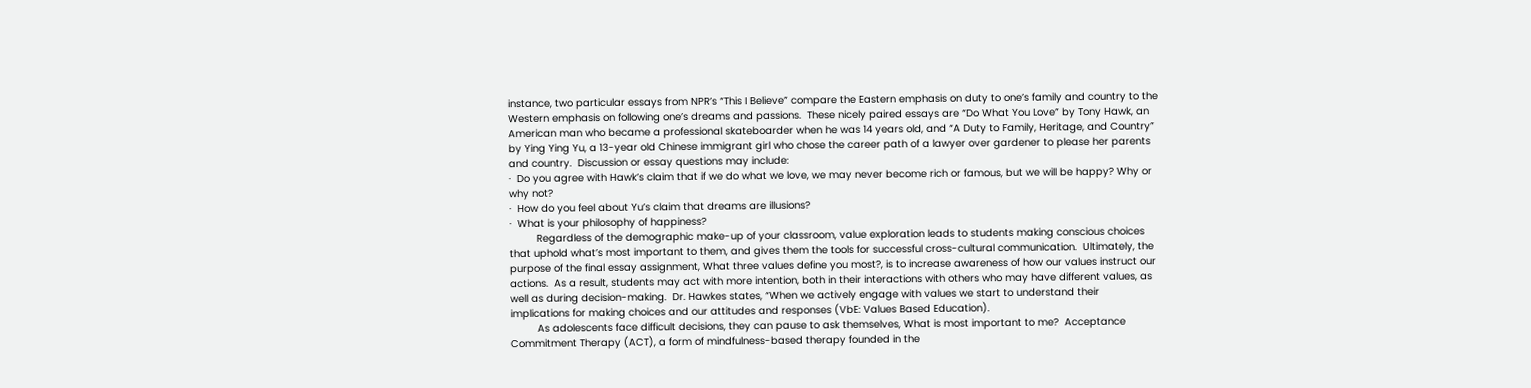instance, two particular essays from NPR’s “This I Believe” compare the Eastern emphasis on duty to one’s family and country to the Western emphasis on following one’s dreams and passions.  These nicely paired essays are “Do What You Love” by Tony Hawk, an American man who became a professional skateboarder when he was 14 years old, and “A Duty to Family, Heritage, and Country” by Ying Ying Yu, a 13-year old Chinese immigrant girl who chose the career path of a lawyer over gardener to please her parents and country.  Discussion or essay questions may include:
·  Do you agree with Hawk’s claim that if we do what we love, we may never become rich or famous, but we will be happy? Why or why not?
·  How do you feel about Yu’s claim that dreams are illusions?
·  What is your philosophy of happiness?
         Regardless of the demographic make-up of your classroom, value exploration leads to students making conscious choices that uphold what’s most important to them, and gives them the tools for successful cross-cultural communication.  Ultimately, the purpose of the final essay assignment, What three values define you most?, is to increase awareness of how our values instruct our actions.  As a result, students may act with more intention, both in their interactions with others who may have different values, as well as during decision-making.  Dr. Hawkes states, “When we actively engage with values we start to understand their implications for making choices and our attitudes and responses (VbE: Values Based Education).
         As adolescents face difficult decisions, they can pause to ask themselves, What is most important to me?  Acceptance Commitment Therapy (ACT), a form of mindfulness-based therapy founded in the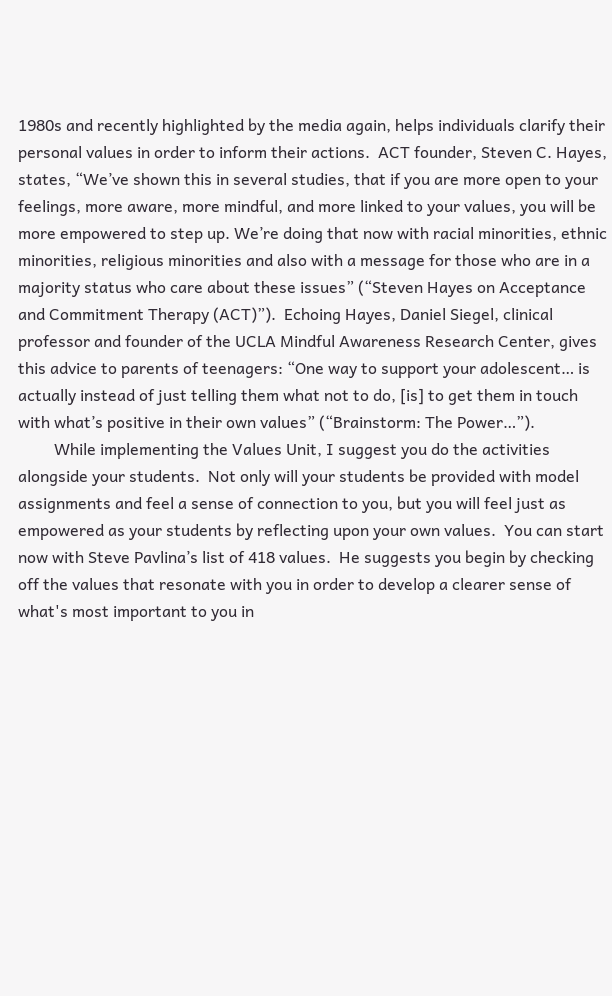1980s and recently highlighted by the media again, helps individuals clarify their personal values in order to inform their actions.  ACT founder, Steven C. Hayes, states, “We’ve shown this in several studies, that if you are more open to your feelings, more aware, more mindful, and more linked to your values, you will be more empowered to step up. We’re doing that now with racial minorities, ethnic minorities, religious minorities and also with a message for those who are in a majority status who care about these issues” (“Steven Hayes on Acceptance and Commitment Therapy (ACT)”).  Echoing Hayes, Daniel Siegel, clinical professor and founder of the UCLA Mindful Awareness Research Center, gives this advice to parents of teenagers: “One way to support your adolescent… is actually instead of just telling them what not to do, [is] to get them in touch with what’s positive in their own values” (“Brainstorm: The Power…”).
         While implementing the Values Unit, I suggest you do the activities alongside your students.  Not only will your students be provided with model assignments and feel a sense of connection to you, but you will feel just as empowered as your students by reflecting upon your own values.  You can start now with Steve Pavlina’s list of 418 values.  He suggests you begin by checking off the values that resonate with you in order to develop a clearer sense of what's most important to you in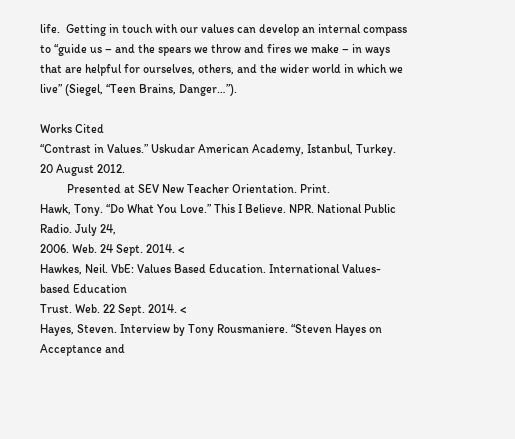life.  Getting in touch with our values can develop an internal compass to “guide us – and the spears we throw and fires we make – in ways that are helpful for ourselves, others, and the wider world in which we live” (Siegel, “Teen Brains, Danger…”).

Works Cited
“Contrast in Values.” Uskudar American Academy, Istanbul, Turkey.  20 August 2012.
         Presented at SEV New Teacher Orientation. Print.
Hawk, Tony. “Do What You Love.” This I Believe. NPR. National Public Radio. July 24,
2006. Web. 24 Sept. 2014. <
Hawkes, Neil. VbE: Values Based Education. International Values-based Education
Trust. Web. 22 Sept. 2014. <
Hayes, Steven. Interview by Tony Rousmaniere. “Steven Hayes on Acceptance and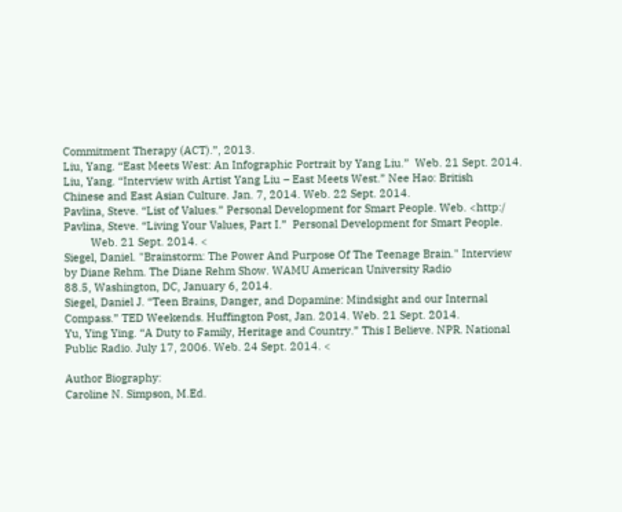Commitment Therapy (ACT).”, 2013.
Liu, Yang. “East Meets West: An Infographic Portrait by Yang Liu.”  Web. 21 Sept. 2014.
Liu, Yang. “Interview with Artist Yang Liu – East Meets West.” Nee Hao: British
Chinese and East Asian Culture. Jan. 7, 2014. Web. 22 Sept. 2014.
Pavlina, Steve. “List of Values.” Personal Development for Smart People. Web. <http:/
Pavlina, Steve. “Living Your Values, Part I.”  Personal Development for Smart People.
         Web. 21 Sept. 2014. <
Siegel, Daniel. "Brainstorm: The Power And Purpose Of The Teenage Brain." Interview
by Diane Rehm. The Diane Rehm Show. WAMU American University Radio
88.5, Washington, DC, January 6, 2014.
Siegel, Daniel J. “Teen Brains, Danger, and Dopamine: Mindsight and our Internal
Compass.” TED Weekends. Huffington Post, Jan. 2014. Web. 21 Sept. 2014.
Yu, Ying Ying. “A Duty to Family, Heritage and Country.” This I Believe. NPR. National
Public Radio. July 17, 2006. Web. 24 Sept. 2014. <

Author Biography:
Caroline N. Simpson, M.Ed.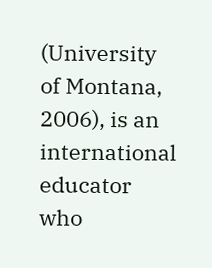(University of Montana, 2006), is an international educator who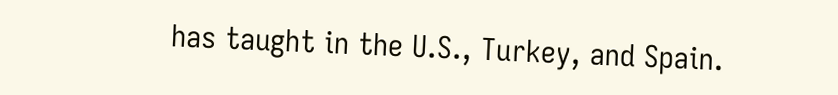has taught in the U.S., Turkey, and Spain.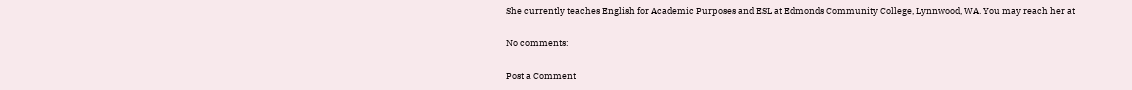She currently teaches English for Academic Purposes and ESL at Edmonds Community College, Lynnwood, WA. You may reach her at

No comments:

Post a Comment